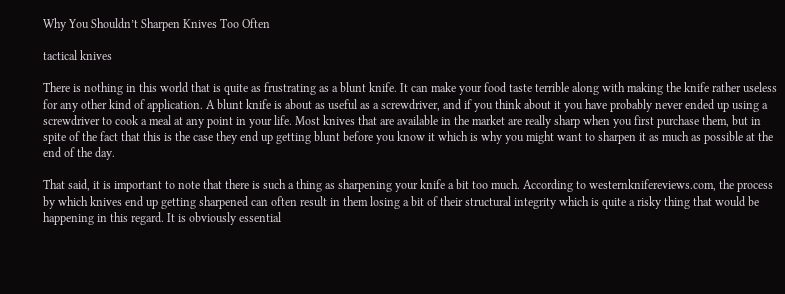Why You Shouldn’t Sharpen Knives Too Often

tactical knives

There is nothing in this world that is quite as frustrating as a blunt knife. It can make your food taste terrible along with making the knife rather useless for any other kind of application. A blunt knife is about as useful as a screwdriver, and if you think about it you have probably never ended up using a screwdriver to cook a meal at any point in your life. Most knives that are available in the market are really sharp when you first purchase them, but in spite of the fact that this is the case they end up getting blunt before you know it which is why you might want to sharpen it as much as possible at the end of the day.

That said, it is important to note that there is such a thing as sharpening your knife a bit too much. According to westernknifereviews.com, the process by which knives end up getting sharpened can often result in them losing a bit of their structural integrity which is quite a risky thing that would be happening in this regard. It is obviously essential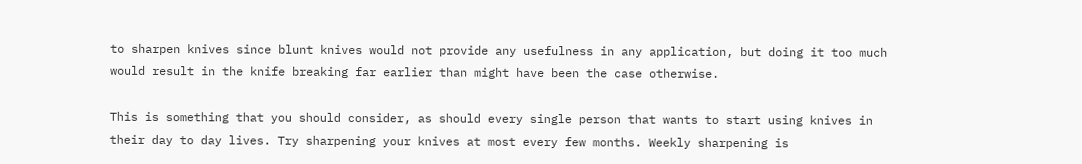to sharpen knives since blunt knives would not provide any usefulness in any application, but doing it too much would result in the knife breaking far earlier than might have been the case otherwise.

This is something that you should consider, as should every single person that wants to start using knives in their day to day lives. Try sharpening your knives at most every few months. Weekly sharpening is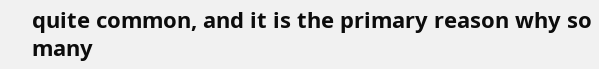quite common, and it is the primary reason why so many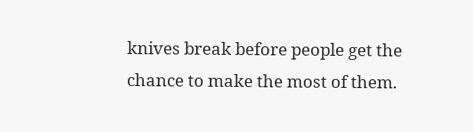knives break before people get the chance to make the most of them.